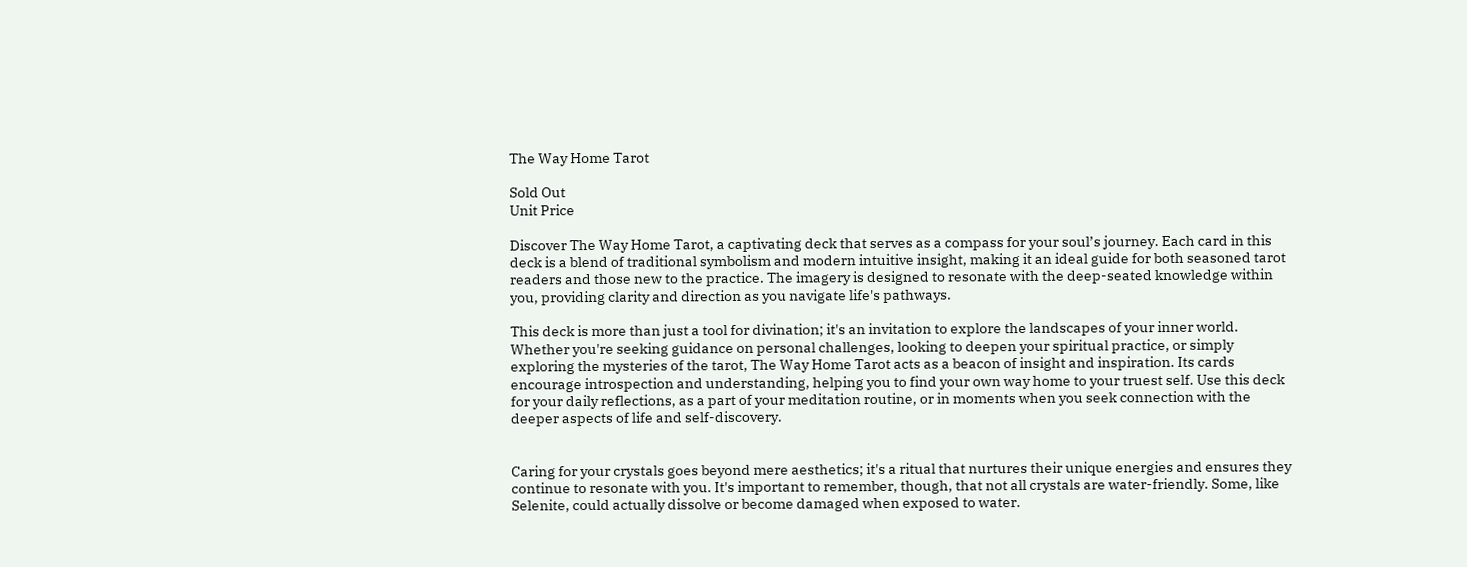The Way Home Tarot

Sold Out
Unit Price

Discover The Way Home Tarot, a captivating deck that serves as a compass for your soul’s journey. Each card in this deck is a blend of traditional symbolism and modern intuitive insight, making it an ideal guide for both seasoned tarot readers and those new to the practice. The imagery is designed to resonate with the deep-seated knowledge within you, providing clarity and direction as you navigate life's pathways.

This deck is more than just a tool for divination; it's an invitation to explore the landscapes of your inner world. Whether you're seeking guidance on personal challenges, looking to deepen your spiritual practice, or simply exploring the mysteries of the tarot, The Way Home Tarot acts as a beacon of insight and inspiration. Its cards encourage introspection and understanding, helping you to find your own way home to your truest self. Use this deck for your daily reflections, as a part of your meditation routine, or in moments when you seek connection with the deeper aspects of life and self-discovery.


Caring for your crystals goes beyond mere aesthetics; it's a ritual that nurtures their unique energies and ensures they continue to resonate with you. It's important to remember, though, that not all crystals are water-friendly. Some, like Selenite, could actually dissolve or become damaged when exposed to water.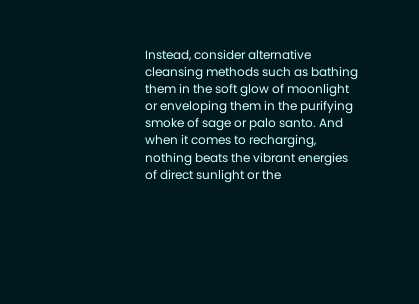Instead, consider alternative cleansing methods such as bathing them in the soft glow of moonlight or enveloping them in the purifying smoke of sage or palo santo. And when it comes to recharging, nothing beats the vibrant energies of direct sunlight or the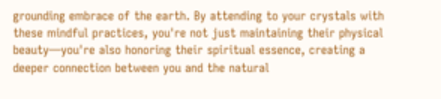grounding embrace of the earth. By attending to your crystals with these mindful practices, you're not just maintaining their physical beauty—you're also honoring their spiritual essence, creating a deeper connection between you and the natural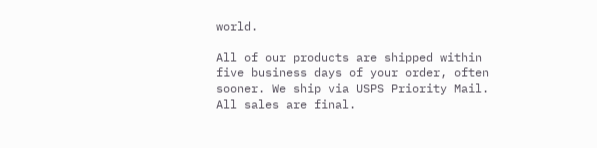world.

All of our products are shipped within five business days of your order, often sooner. We ship via USPS Priority Mail. All sales are final.